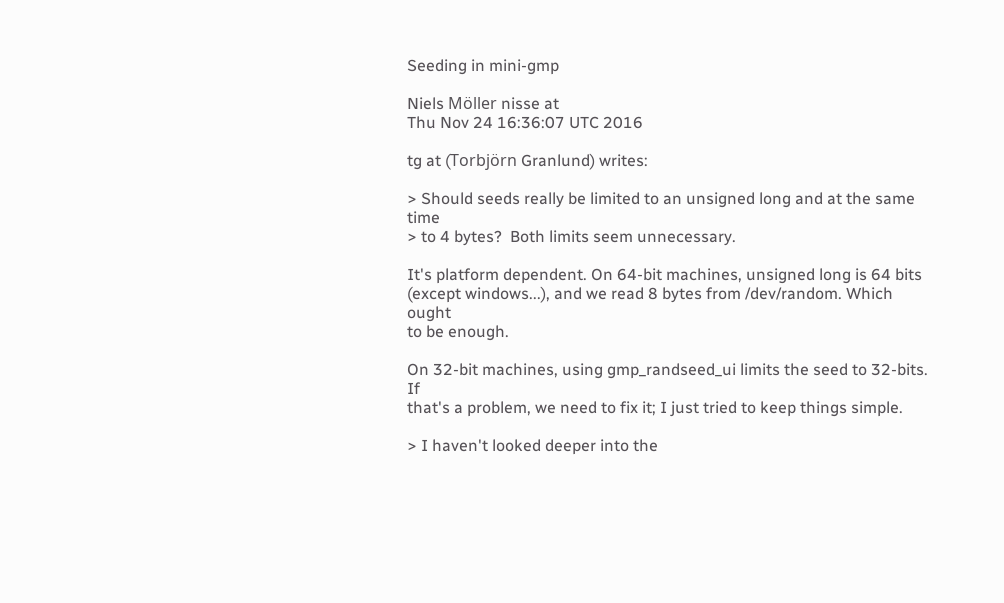Seeding in mini-gmp

Niels Möller nisse at
Thu Nov 24 16:36:07 UTC 2016

tg at (Torbjörn Granlund) writes:

> Should seeds really be limited to an unsigned long and at the same time
> to 4 bytes?  Both limits seem unnecessary.

It's platform dependent. On 64-bit machines, unsigned long is 64 bits
(except windows...), and we read 8 bytes from /dev/random. Which ought
to be enough.

On 32-bit machines, using gmp_randseed_ui limits the seed to 32-bits. If
that's a problem, we need to fix it; I just tried to keep things simple.

> I haven't looked deeper into the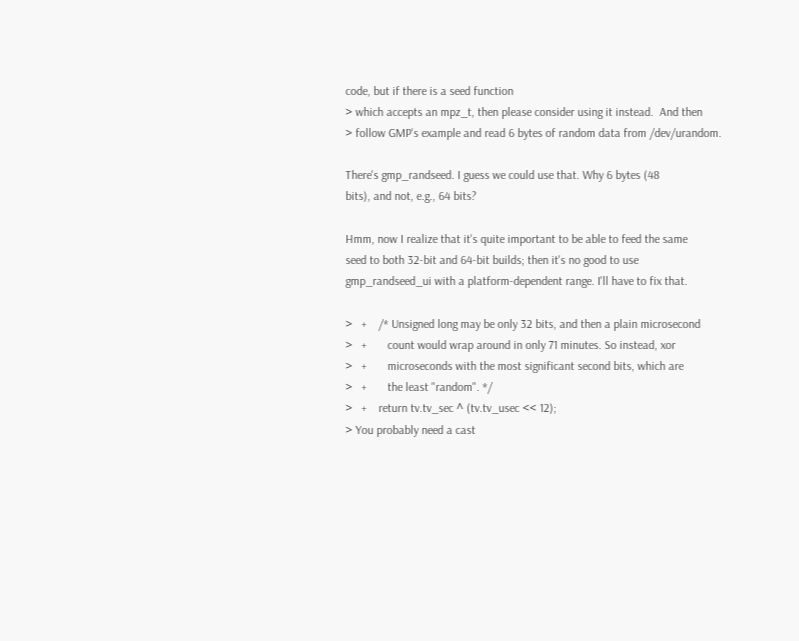code, but if there is a seed function
> which accepts an mpz_t, then please consider using it instead.  And then
> follow GMP's example and read 6 bytes of random data from /dev/urandom.

There's gmp_randseed. I guess we could use that. Why 6 bytes (48
bits), and not, e.g., 64 bits?

Hmm, now I realize that it's quite important to be able to feed the same
seed to both 32-bit and 64-bit builds; then it's no good to use
gmp_randseed_ui with a platform-dependent range. I'll have to fix that.

>   +    /* Unsigned long may be only 32 bits, and then a plain microsecond
>   +       count would wrap around in only 71 minutes. So instead, xor
>   +       microseconds with the most significant second bits, which are
>   +       the least "random". */
>   +    return tv.tv_sec ^ (tv.tv_usec << 12);
> You probably need a cast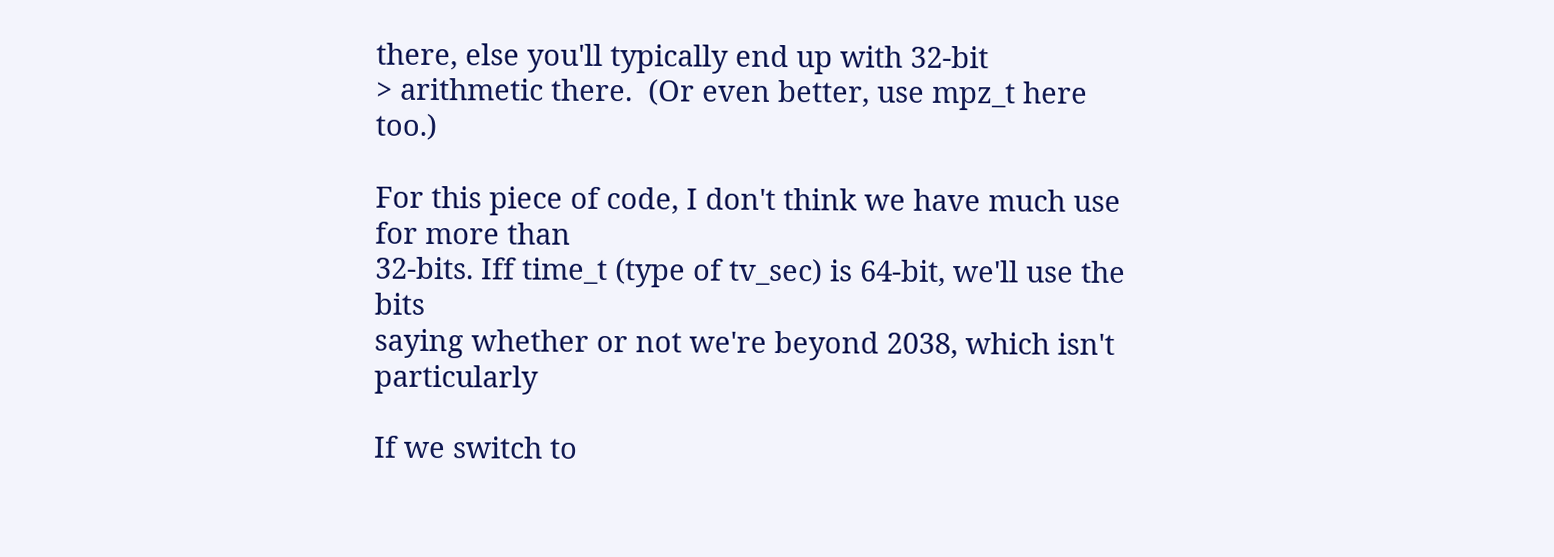there, else you'll typically end up with 32-bit
> arithmetic there.  (Or even better, use mpz_t here too.)

For this piece of code, I don't think we have much use for more than
32-bits. Iff time_t (type of tv_sec) is 64-bit, we'll use the bits
saying whether or not we're beyond 2038, which isn't particularly

If we switch to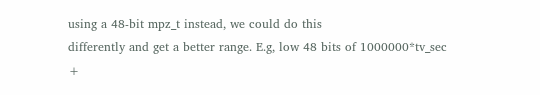using a 48-bit mpz_t instead, we could do this
differently and get a better range. E.g, low 48 bits of 1000000*tv_sec +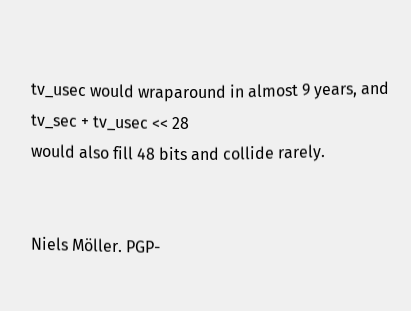tv_usec would wraparound in almost 9 years, and tv_sec + tv_usec << 28
would also fill 48 bits and collide rarely.


Niels Möller. PGP-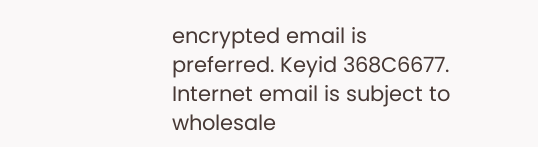encrypted email is preferred. Keyid 368C6677.
Internet email is subject to wholesale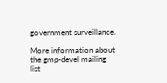government surveillance.

More information about the gmp-devel mailing list